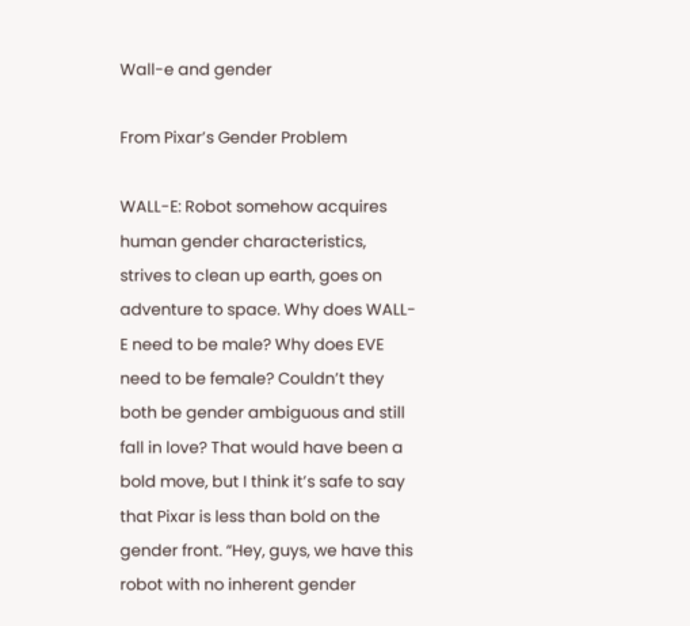Wall-e and gender

From Pixar’s Gender Problem

WALL-E: Robot somehow acquires human gender characteristics, strives to clean up earth, goes on adventure to space. Why does WALL-E need to be male? Why does EVE need to be female? Couldn’t they both be gender ambiguous and still fall in love? That would have been a bold move, but I think it’s safe to say that Pixar is less than bold on the gender front. “Hey, guys, we have this robot with no inherent gender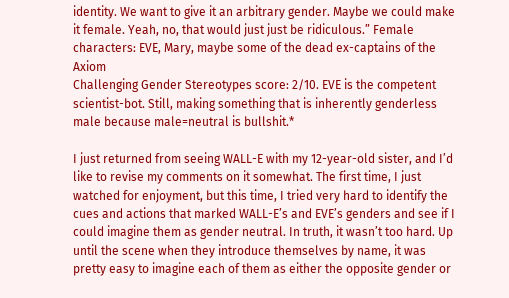identity. We want to give it an arbitrary gender. Maybe we could make it female. Yeah, no, that would just just be ridiculous.” Female characters: EVE, Mary, maybe some of the dead ex-captains of the Axiom
Challenging Gender Stereotypes score: 2/10. EVE is the competent scientist-bot. Still, making something that is inherently genderless male because male=neutral is bullshit.*

I just returned from seeing WALL-E with my 12-year-old sister, and I’d like to revise my comments on it somewhat. The first time, I just watched for enjoyment, but this time, I tried very hard to identify the cues and actions that marked WALL-E’s and EVE’s genders and see if I could imagine them as gender neutral. In truth, it wasn’t too hard. Up until the scene when they introduce themselves by name, it was pretty easy to imagine each of them as either the opposite gender or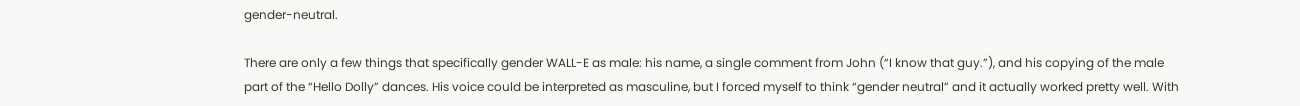gender-neutral.

There are only a few things that specifically gender WALL-E as male: his name, a single comment from John (“I know that guy.”), and his copying of the male part of the “Hello Dolly” dances. His voice could be interpreted as masculine, but I forced myself to think “gender neutral” and it actually worked pretty well. With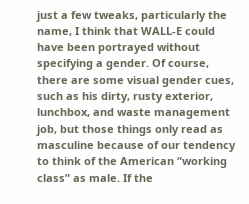just a few tweaks, particularly the name, I think that WALL-E could have been portrayed without specifying a gender. Of course, there are some visual gender cues, such as his dirty, rusty exterior, lunchbox, and waste management job, but those things only read as masculine because of our tendency to think of the American “working class” as male. If the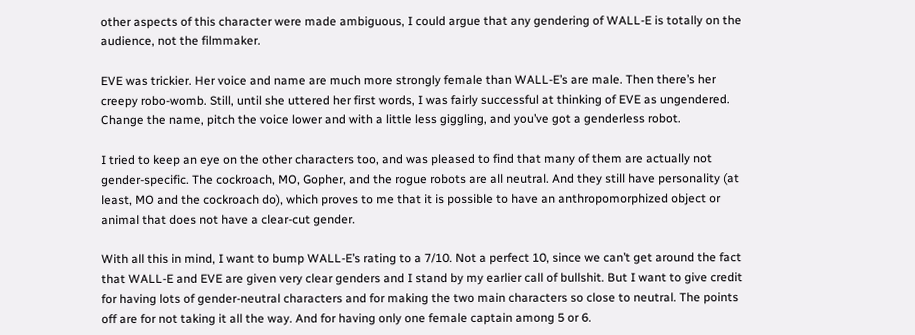other aspects of this character were made ambiguous, I could argue that any gendering of WALL-E is totally on the audience, not the filmmaker.

EVE was trickier. Her voice and name are much more strongly female than WALL-E’s are male. Then there’s her creepy robo-womb. Still, until she uttered her first words, I was fairly successful at thinking of EVE as ungendered. Change the name, pitch the voice lower and with a little less giggling, and you’ve got a genderless robot.

I tried to keep an eye on the other characters too, and was pleased to find that many of them are actually not gender-specific. The cockroach, MO, Gopher, and the rogue robots are all neutral. And they still have personality (at least, MO and the cockroach do), which proves to me that it is possible to have an anthropomorphized object or animal that does not have a clear-cut gender.

With all this in mind, I want to bump WALL-E’s rating to a 7/10. Not a perfect 10, since we can’t get around the fact that WALL-E and EVE are given very clear genders and I stand by my earlier call of bullshit. But I want to give credit for having lots of gender-neutral characters and for making the two main characters so close to neutral. The points off are for not taking it all the way. And for having only one female captain among 5 or 6.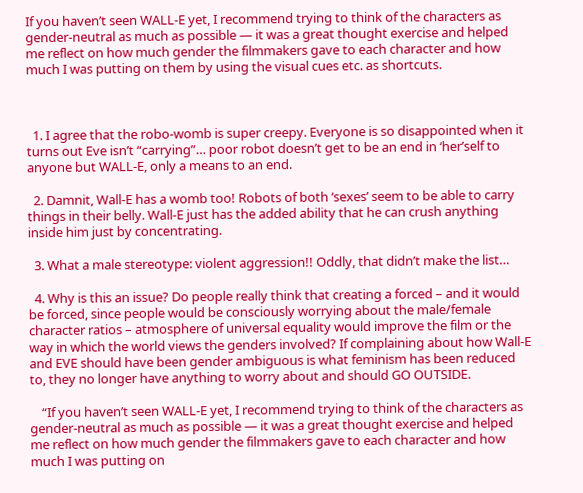If you haven’t seen WALL-E yet, I recommend trying to think of the characters as gender-neutral as much as possible — it was a great thought exercise and helped me reflect on how much gender the filmmakers gave to each character and how much I was putting on them by using the visual cues etc. as shortcuts.



  1. I agree that the robo-womb is super creepy. Everyone is so disappointed when it turns out Eve isn’t “carrying”… poor robot doesn’t get to be an end in ‘her’self to anyone but WALL-E, only a means to an end.

  2. Damnit, Wall-E has a womb too! Robots of both ‘sexes’ seem to be able to carry things in their belly. Wall-E just has the added ability that he can crush anything inside him just by concentrating.

  3. What a male stereotype: violent aggression!! Oddly, that didn’t make the list…

  4. Why is this an issue? Do people really think that creating a forced – and it would be forced, since people would be consciously worrying about the male/female character ratios – atmosphere of universal equality would improve the film or the way in which the world views the genders involved? If complaining about how Wall-E and EVE should have been gender ambiguous is what feminism has been reduced to, they no longer have anything to worry about and should GO OUTSIDE.

    “If you haven’t seen WALL-E yet, I recommend trying to think of the characters as gender-neutral as much as possible — it was a great thought exercise and helped me reflect on how much gender the filmmakers gave to each character and how much I was putting on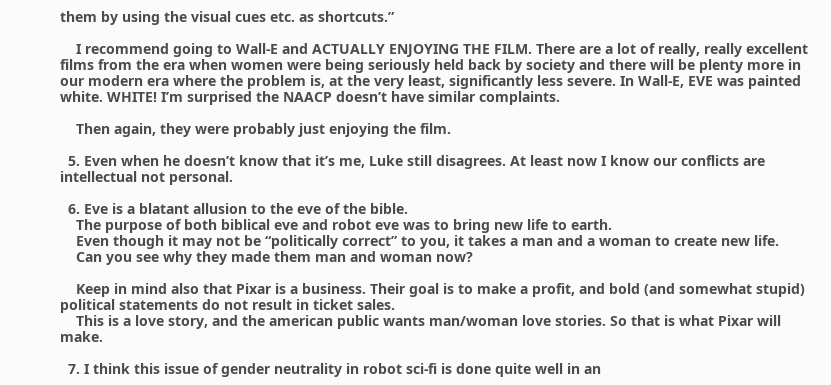them by using the visual cues etc. as shortcuts.”

    I recommend going to Wall-E and ACTUALLY ENJOYING THE FILM. There are a lot of really, really excellent films from the era when women were being seriously held back by society and there will be plenty more in our modern era where the problem is, at the very least, significantly less severe. In Wall-E, EVE was painted white. WHITE! I’m surprised the NAACP doesn’t have similar complaints.

    Then again, they were probably just enjoying the film.

  5. Even when he doesn’t know that it’s me, Luke still disagrees. At least now I know our conflicts are intellectual not personal.

  6. Eve is a blatant allusion to the eve of the bible.
    The purpose of both biblical eve and robot eve was to bring new life to earth.
    Even though it may not be “politically correct” to you, it takes a man and a woman to create new life.
    Can you see why they made them man and woman now?

    Keep in mind also that Pixar is a business. Their goal is to make a profit, and bold (and somewhat stupid) political statements do not result in ticket sales.
    This is a love story, and the american public wants man/woman love stories. So that is what Pixar will make.

  7. I think this issue of gender neutrality in robot sci-fi is done quite well in an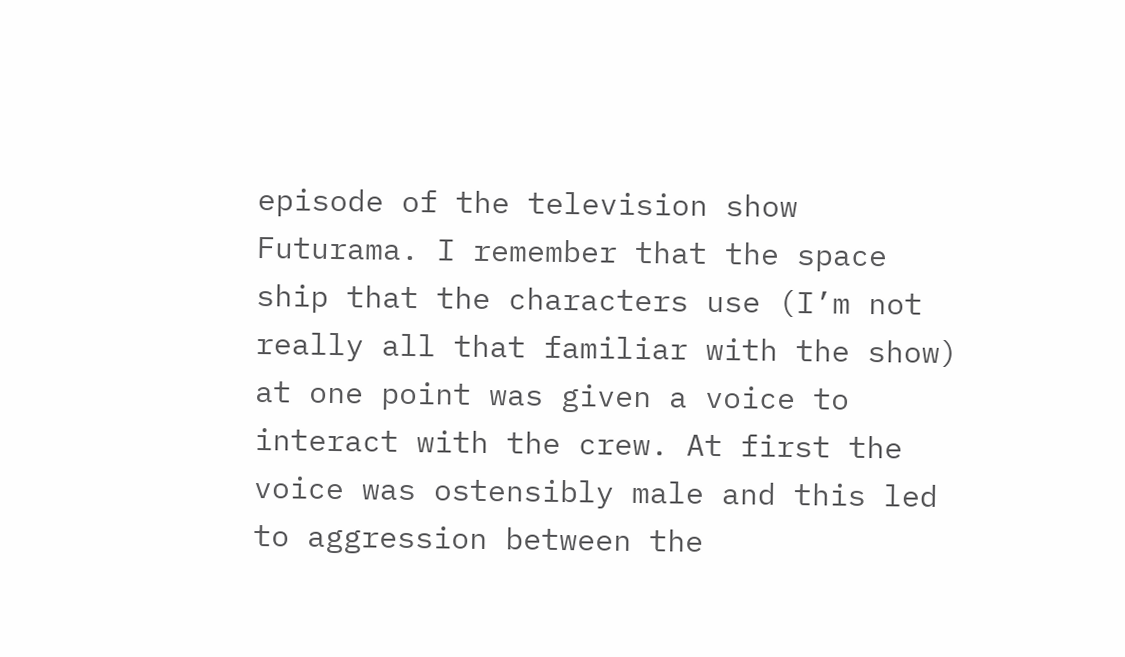episode of the television show Futurama. I remember that the space ship that the characters use (I’m not really all that familiar with the show) at one point was given a voice to interact with the crew. At first the voice was ostensibly male and this led to aggression between the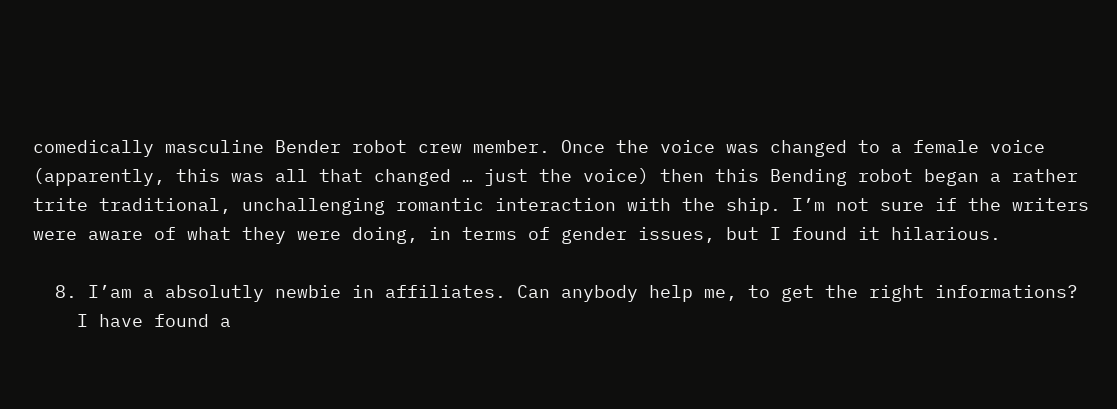comedically masculine Bender robot crew member. Once the voice was changed to a female voice (apparently, this was all that changed … just the voice) then this Bending robot began a rather trite traditional, unchallenging romantic interaction with the ship. I’m not sure if the writers were aware of what they were doing, in terms of gender issues, but I found it hilarious.

  8. I’am a absolutly newbie in affiliates. Can anybody help me, to get the right informations?
    I have found a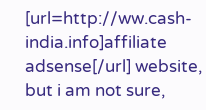[url=http://ww.cash-india.info]affiliate adsense[/url] website, but i am not sure,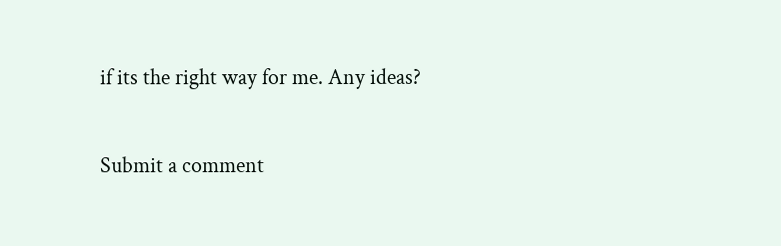if its the right way for me. Any ideas?

Submit a comment